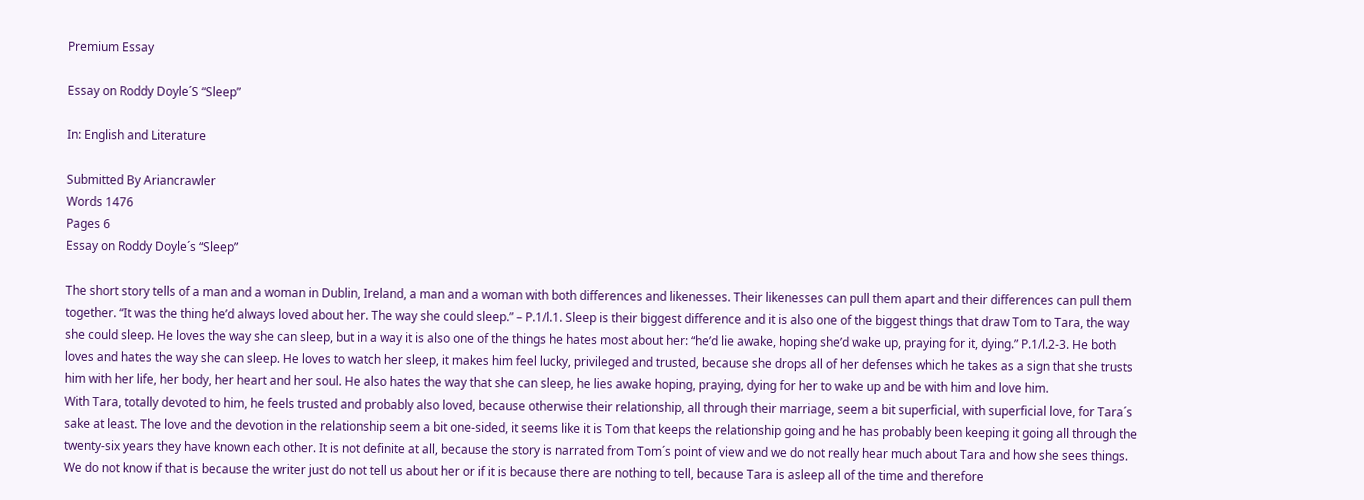Premium Essay

Essay on Roddy Doyle´S “Sleep”

In: English and Literature

Submitted By Ariancrawler
Words 1476
Pages 6
Essay on Roddy Doyle´s “Sleep”

The short story tells of a man and a woman in Dublin, Ireland, a man and a woman with both differences and likenesses. Their likenesses can pull them apart and their differences can pull them together. “It was the thing he’d always loved about her. The way she could sleep.” – P.1/l.1. Sleep is their biggest difference and it is also one of the biggest things that draw Tom to Tara, the way she could sleep. He loves the way she can sleep, but in a way it is also one of the things he hates most about her: “he’d lie awake, hoping she’d wake up, praying for it, dying.” P.1/l.2-3. He both loves and hates the way she can sleep. He loves to watch her sleep, it makes him feel lucky, privileged and trusted, because she drops all of her defenses which he takes as a sign that she trusts him with her life, her body, her heart and her soul. He also hates the way that she can sleep, he lies awake hoping, praying, dying for her to wake up and be with him and love him.
With Tara, totally devoted to him, he feels trusted and probably also loved, because otherwise their relationship, all through their marriage, seem a bit superficial, with superficial love, for Tara´s sake at least. The love and the devotion in the relationship seem a bit one-sided, it seems like it is Tom that keeps the relationship going and he has probably been keeping it going all through the twenty-six years they have known each other. It is not definite at all, because the story is narrated from Tom´s point of view and we do not really hear much about Tara and how she sees things. We do not know if that is because the writer just do not tell us about her or if it is because there are nothing to tell, because Tara is asleep all of the time and therefore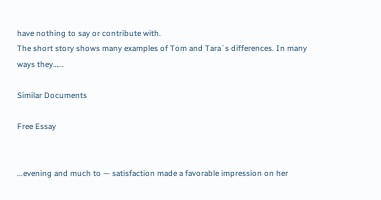have nothing to say or contribute with.
The short story shows many examples of Tom and Tara´s differences. In many ways they…...

Similar Documents

Free Essay


...evening and much to — satisfaction made a favorable impression on her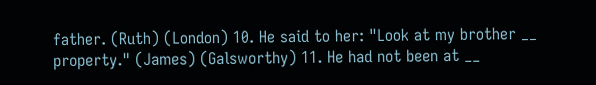father. (Ruth) (London) 10. He said to her: "Look at my brother __ property." (James) (Galsworthy) 11. He had not been at __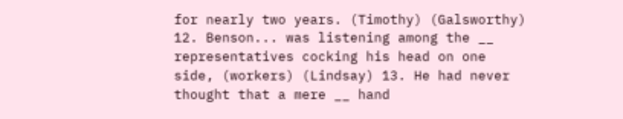for nearly two years. (Timothy) (Galsworthy) 12. Benson... was listening among the __ representatives cocking his head on one side, (workers) (Lindsay) 13. He had never thought that a mere __ hand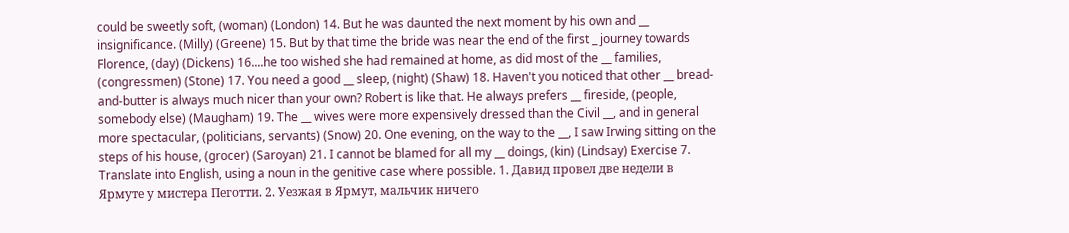could be sweetly soft, (woman) (London) 14. But he was daunted the next moment by his own and __ insignificance. (Milly) (Greene) 15. But by that time the bride was near the end of the first _ journey towards Florence, (day) (Dickens) 16....he too wished she had remained at home, as did most of the __ families, (congressmen) (Stone) 17. You need a good __ sleep, (night) (Shaw) 18. Haven't you noticed that other __ bread-and-butter is always much nicer than your own? Robert is like that. He always prefers __ fireside, (people, somebody else) (Maugham) 19. The __ wives were more expensively dressed than the Civil __, and in general more spectacular, (politicians, servants) (Snow) 20. One evening, on the way to the __, I saw Irwing sitting on the steps of his house, (grocer) (Saroyan) 21. I cannot be blamed for all my __ doings, (kin) (Lindsay) Exercise 7. Translate into English, using a noun in the genitive case where possible. 1. Давид провел две недели в Ярмуте у мистера Пеготти. 2. Уезжая в Ярмут, мальчик ничего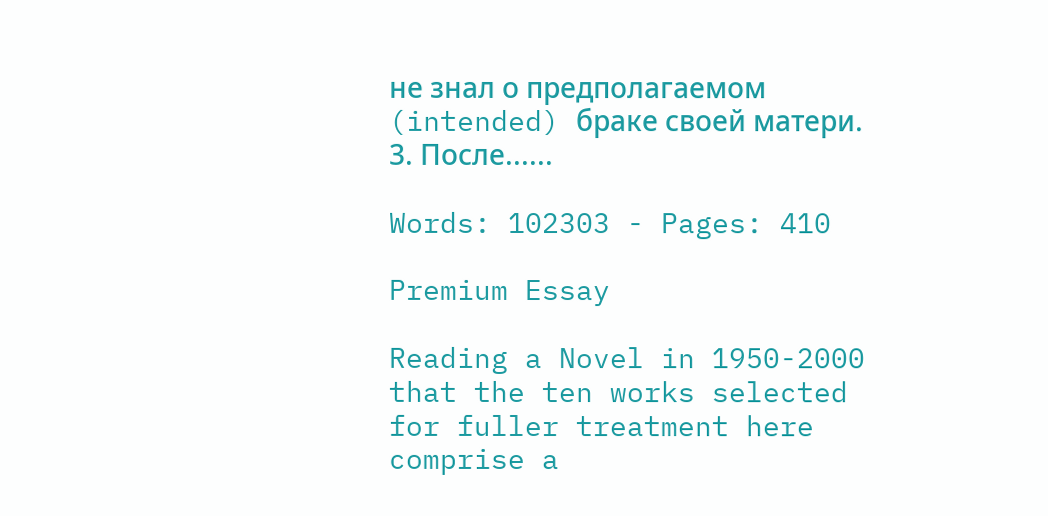не знал о предполагаемом (intended) браке своей матери. 3. После......

Words: 102303 - Pages: 410

Premium Essay

Reading a Novel in 1950-2000 that the ten works selected for fuller treatment here comprise a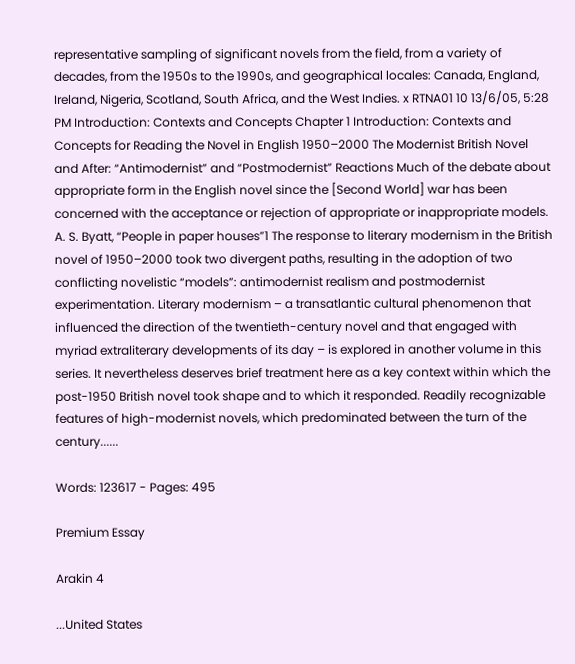representative sampling of significant novels from the field, from a variety of decades, from the 1950s to the 1990s, and geographical locales: Canada, England, Ireland, Nigeria, Scotland, South Africa, and the West Indies. x RTNA01 10 13/6/05, 5:28 PM Introduction: Contexts and Concepts Chapter 1 Introduction: Contexts and Concepts for Reading the Novel in English 1950–2000 The Modernist British Novel and After: “Antimodernist” and “Postmodernist” Reactions Much of the debate about appropriate form in the English novel since the [Second World] war has been concerned with the acceptance or rejection of appropriate or inappropriate models. A. S. Byatt, “People in paper houses”1 The response to literary modernism in the British novel of 1950–2000 took two divergent paths, resulting in the adoption of two conflicting novelistic “models”: antimodernist realism and postmodernist experimentation. Literary modernism – a transatlantic cultural phenomenon that influenced the direction of the twentieth-century novel and that engaged with myriad extraliterary developments of its day – is explored in another volume in this series. It nevertheless deserves brief treatment here as a key context within which the post-1950 British novel took shape and to which it responded. Readily recognizable features of high-modernist novels, which predominated between the turn of the century......

Words: 123617 - Pages: 495

Premium Essay

Arakin 4

...United States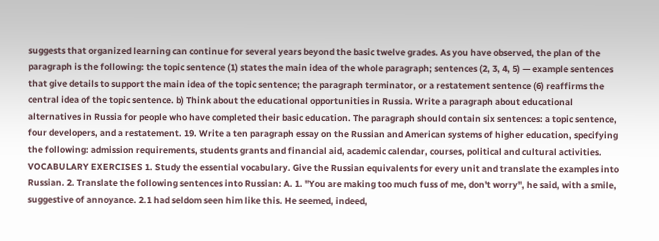suggests that organized learning can continue for several years beyond the basic twelve grades. As you have observed, the plan of the paragraph is the following: the topic sentence (1) states the main idea of the whole paragraph; sentences (2, 3, 4, 5) — example sentences that give details to support the main idea of the topic sentence; the paragraph terminator, or a restatement sentence (6) reaffirms the central idea of the topic sentence. b) Think about the educational opportunities in Russia. Write a paragraph about educational alternatives in Russia for people who have completed their basic education. The paragraph should contain six sentences: a topic sentence, four developers, and a restatement. 19. Write a ten paragraph essay on the Russian and American systems of higher education, specifying the following: admission requirements, students grants and financial aid, academic calendar, courses, political and cultural activities. VOCABULARY EXERCISES 1. Study the essential vocabulary. Give the Russian equivalents for every unit and translate the examples into Russian. 2. Translate the following sentences into Russian: A. 1. "You are making too much fuss of me, don't worry", he said, with a smile, suggestive of annoyance. 2.1 had seldom seen him like this. He seemed, indeed,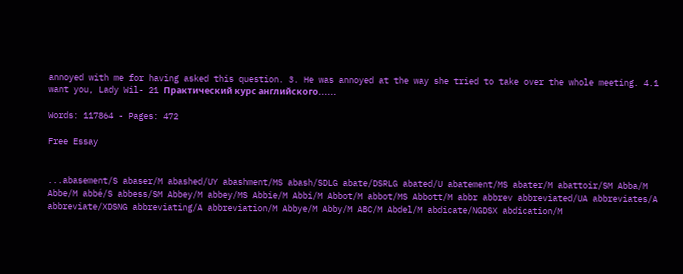annoyed with me for having asked this question. 3. He was annoyed at the way she tried to take over the whole meeting. 4.1 want you, Lady Wil- 21 Практический курс английского......

Words: 117864 - Pages: 472

Free Essay


...abasement/S abaser/M abashed/UY abashment/MS abash/SDLG abate/DSRLG abated/U abatement/MS abater/M abattoir/SM Abba/M Abbe/M abbé/S abbess/SM Abbey/M abbey/MS Abbie/M Abbi/M Abbot/M abbot/MS Abbott/M abbr abbrev abbreviated/UA abbreviates/A abbreviate/XDSNG abbreviating/A abbreviation/M Abbye/M Abby/M ABC/M Abdel/M abdicate/NGDSX abdication/M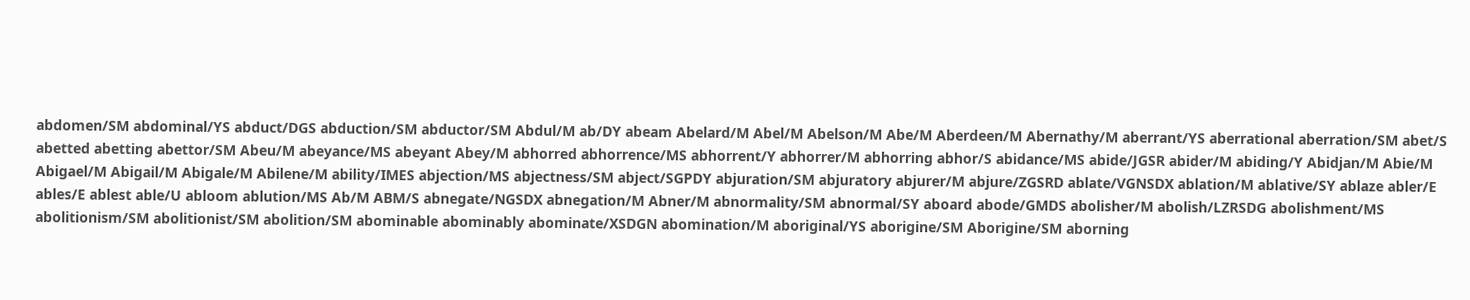abdomen/SM abdominal/YS abduct/DGS abduction/SM abductor/SM Abdul/M ab/DY abeam Abelard/M Abel/M Abelson/M Abe/M Aberdeen/M Abernathy/M aberrant/YS aberrational aberration/SM abet/S abetted abetting abettor/SM Abeu/M abeyance/MS abeyant Abey/M abhorred abhorrence/MS abhorrent/Y abhorrer/M abhorring abhor/S abidance/MS abide/JGSR abider/M abiding/Y Abidjan/M Abie/M Abigael/M Abigail/M Abigale/M Abilene/M ability/IMES abjection/MS abjectness/SM abject/SGPDY abjuration/SM abjuratory abjurer/M abjure/ZGSRD ablate/VGNSDX ablation/M ablative/SY ablaze abler/E ables/E ablest able/U abloom ablution/MS Ab/M ABM/S abnegate/NGSDX abnegation/M Abner/M abnormality/SM abnormal/SY aboard abode/GMDS abolisher/M abolish/LZRSDG abolishment/MS abolitionism/SM abolitionist/SM abolition/SM abominable abominably abominate/XSDGN abomination/M aboriginal/YS aborigine/SM Aborigine/SM aborning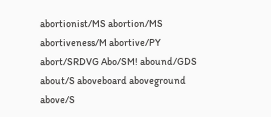abortionist/MS abortion/MS abortiveness/M abortive/PY abort/SRDVG Abo/SM! abound/GDS about/S aboveboard aboveground above/S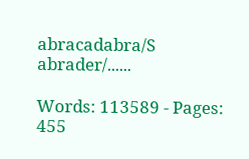abracadabra/S abrader/......

Words: 113589 - Pages: 455